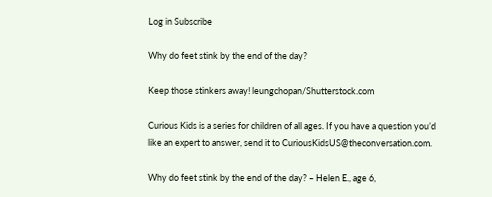Log in Subscribe

Why do feet stink by the end of the day?

Keep those stinkers away! leungchopan/Shutterstock.com

Curious Kids is a series for children of all ages. If you have a question you’d like an expert to answer, send it to CuriousKidsUS@theconversation.com.

Why do feet stink by the end of the day? – Helen E., age 6,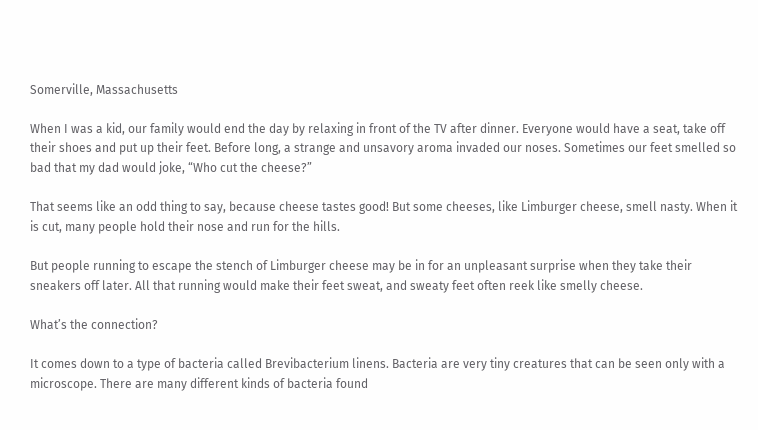Somerville, Massachusetts

When I was a kid, our family would end the day by relaxing in front of the TV after dinner. Everyone would have a seat, take off their shoes and put up their feet. Before long, a strange and unsavory aroma invaded our noses. Sometimes our feet smelled so bad that my dad would joke, “Who cut the cheese?”

That seems like an odd thing to say, because cheese tastes good! But some cheeses, like Limburger cheese, smell nasty. When it is cut, many people hold their nose and run for the hills.

But people running to escape the stench of Limburger cheese may be in for an unpleasant surprise when they take their sneakers off later. All that running would make their feet sweat, and sweaty feet often reek like smelly cheese.

What’s the connection?

It comes down to a type of bacteria called Brevibacterium linens. Bacteria are very tiny creatures that can be seen only with a microscope. There are many different kinds of bacteria found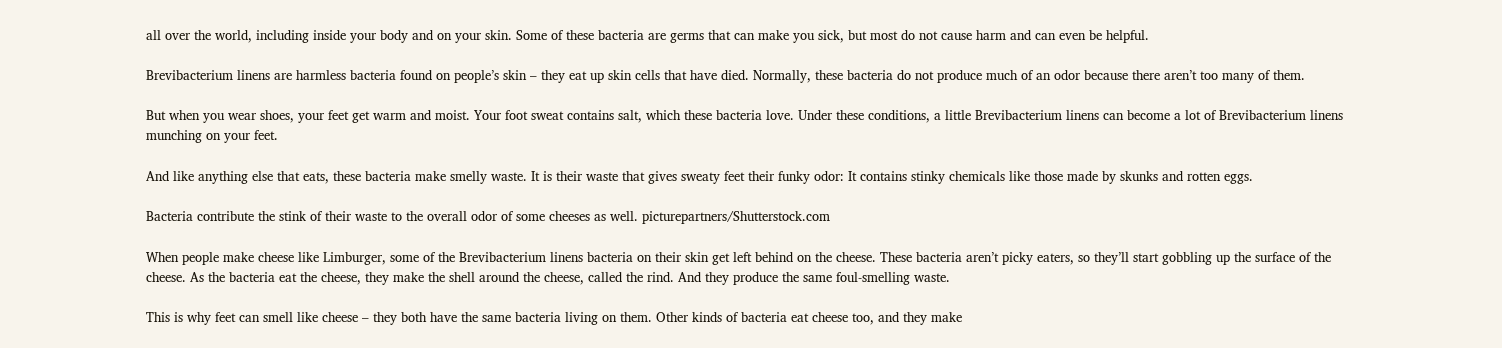all over the world, including inside your body and on your skin. Some of these bacteria are germs that can make you sick, but most do not cause harm and can even be helpful.

Brevibacterium linens are harmless bacteria found on people’s skin – they eat up skin cells that have died. Normally, these bacteria do not produce much of an odor because there aren’t too many of them.

But when you wear shoes, your feet get warm and moist. Your foot sweat contains salt, which these bacteria love. Under these conditions, a little Brevibacterium linens can become a lot of Brevibacterium linens munching on your feet.

And like anything else that eats, these bacteria make smelly waste. It is their waste that gives sweaty feet their funky odor: It contains stinky chemicals like those made by skunks and rotten eggs.

Bacteria contribute the stink of their waste to the overall odor of some cheeses as well. picturepartners/Shutterstock.com

When people make cheese like Limburger, some of the Brevibacterium linens bacteria on their skin get left behind on the cheese. These bacteria aren’t picky eaters, so they’ll start gobbling up the surface of the cheese. As the bacteria eat the cheese, they make the shell around the cheese, called the rind. And they produce the same foul-smelling waste.

This is why feet can smell like cheese – they both have the same bacteria living on them. Other kinds of bacteria eat cheese too, and they make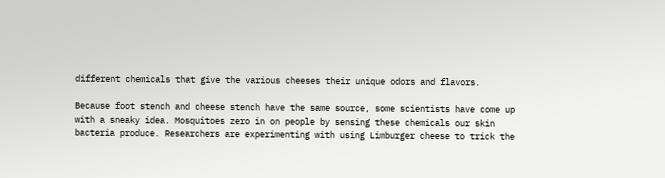different chemicals that give the various cheeses their unique odors and flavors.

Because foot stench and cheese stench have the same source, some scientists have come up with a sneaky idea. Mosquitoes zero in on people by sensing these chemicals our skin bacteria produce. Researchers are experimenting with using Limburger cheese to trick the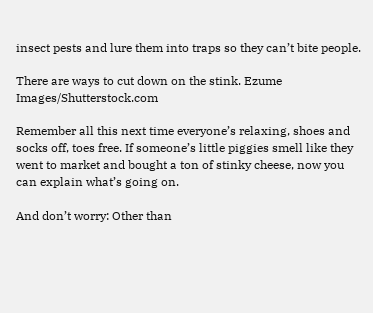insect pests and lure them into traps so they can’t bite people.

There are ways to cut down on the stink. Ezume Images/Shutterstock.com

Remember all this next time everyone’s relaxing, shoes and socks off, toes free. If someone’s little piggies smell like they went to market and bought a ton of stinky cheese, now you can explain what’s going on.

And don’t worry: Other than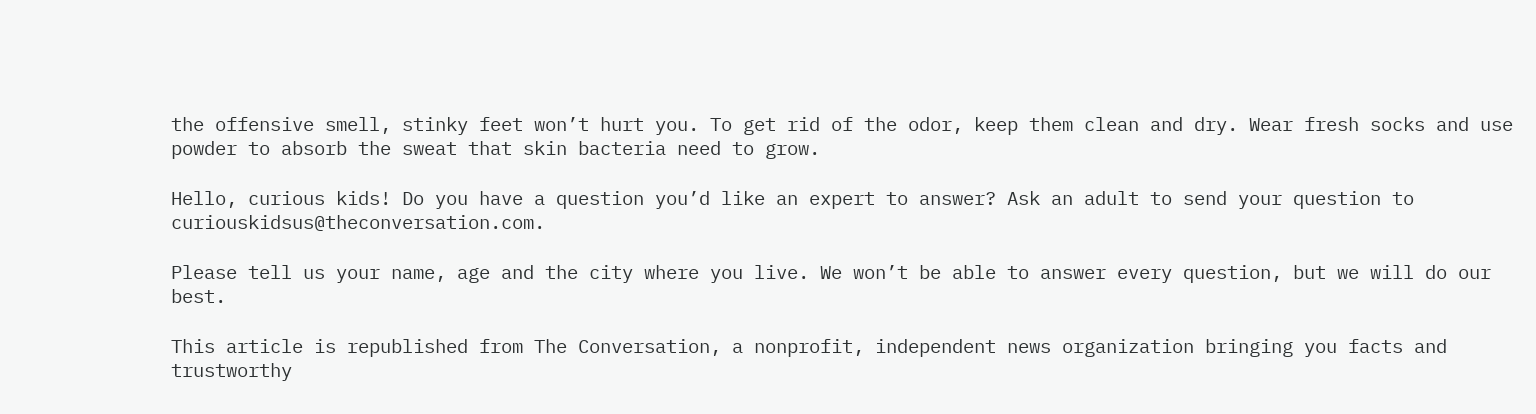the offensive smell, stinky feet won’t hurt you. To get rid of the odor, keep them clean and dry. Wear fresh socks and use powder to absorb the sweat that skin bacteria need to grow.

Hello, curious kids! Do you have a question you’d like an expert to answer? Ask an adult to send your question to curiouskidsus@theconversation.com.

Please tell us your name, age and the city where you live. We won’t be able to answer every question, but we will do our best.

This article is republished from The Conversation, a nonprofit, independent news organization bringing you facts and trustworthy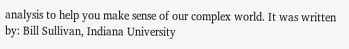analysis to help you make sense of our complex world. It was written by: Bill Sullivan, Indiana University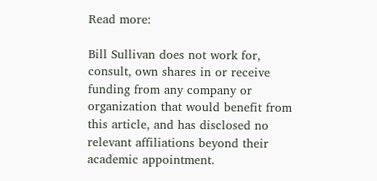Read more:

Bill Sullivan does not work for, consult, own shares in or receive funding from any company or organization that would benefit from this article, and has disclosed no relevant affiliations beyond their academic appointment.